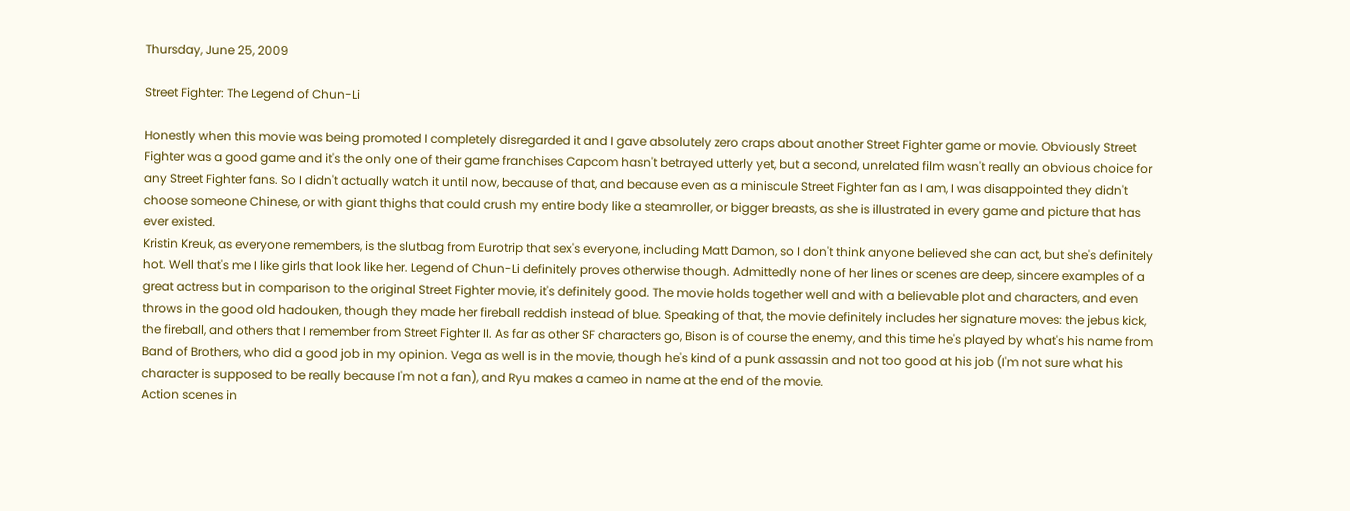Thursday, June 25, 2009

Street Fighter: The Legend of Chun-Li

Honestly when this movie was being promoted I completely disregarded it and I gave absolutely zero craps about another Street Fighter game or movie. Obviously Street Fighter was a good game and it's the only one of their game franchises Capcom hasn't betrayed utterly yet, but a second, unrelated film wasn't really an obvious choice for any Street Fighter fans. So I didn't actually watch it until now, because of that, and because even as a miniscule Street Fighter fan as I am, I was disappointed they didn't choose someone Chinese, or with giant thighs that could crush my entire body like a steamroller, or bigger breasts, as she is illustrated in every game and picture that has ever existed.
Kristin Kreuk, as everyone remembers, is the slutbag from Eurotrip that sex's everyone, including Matt Damon, so I don't think anyone believed she can act, but she's definitely hot. Well that's me I like girls that look like her. Legend of Chun-Li definitely proves otherwise though. Admittedly none of her lines or scenes are deep, sincere examples of a great actress but in comparison to the original Street Fighter movie, it's definitely good. The movie holds together well and with a believable plot and characters, and even throws in the good old hadouken, though they made her fireball reddish instead of blue. Speaking of that, the movie definitely includes her signature moves: the jebus kick, the fireball, and others that I remember from Street Fighter II. As far as other SF characters go, Bison is of course the enemy, and this time he's played by what's his name from Band of Brothers, who did a good job in my opinion. Vega as well is in the movie, though he's kind of a punk assassin and not too good at his job (I'm not sure what his character is supposed to be really because I'm not a fan), and Ryu makes a cameo in name at the end of the movie.
Action scenes in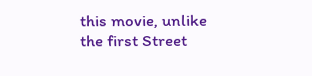this movie, unlike the first Street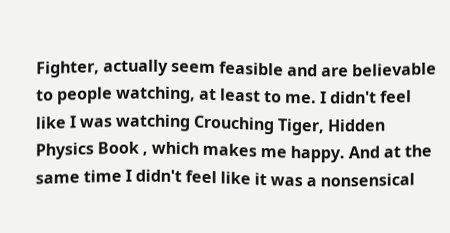Fighter, actually seem feasible and are believable to people watching, at least to me. I didn't feel like I was watching Crouching Tiger, Hidden Physics Book , which makes me happy. And at the same time I didn't feel like it was a nonsensical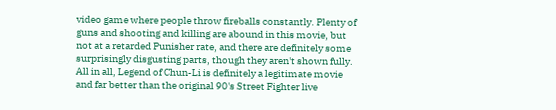video game where people throw fireballs constantly. Plenty of guns and shooting and killing are abound in this movie, but not at a retarded Punisher rate, and there are definitely some surprisingly disgusting parts, though they aren't shown fully. All in all, Legend of Chun-Li is definitely a legitimate movie and far better than the original 90's Street Fighter live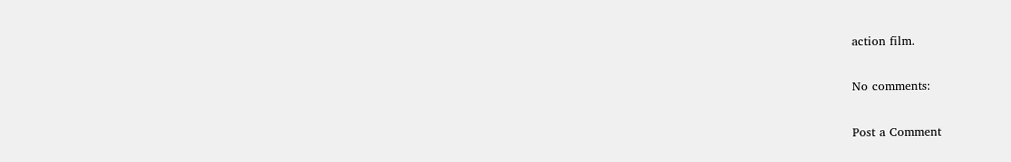action film.

No comments:

Post a Comment